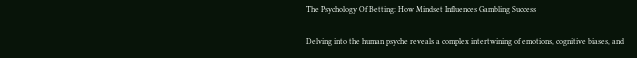The Psychology Of Betting: How Mindset Influences Gambling Success

Delving into the human psyche reveals a complex intertwining of emotions, cognitive biases, and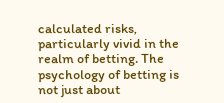calculated risks, particularly vivid in the realm of betting. The psychology of betting is not just about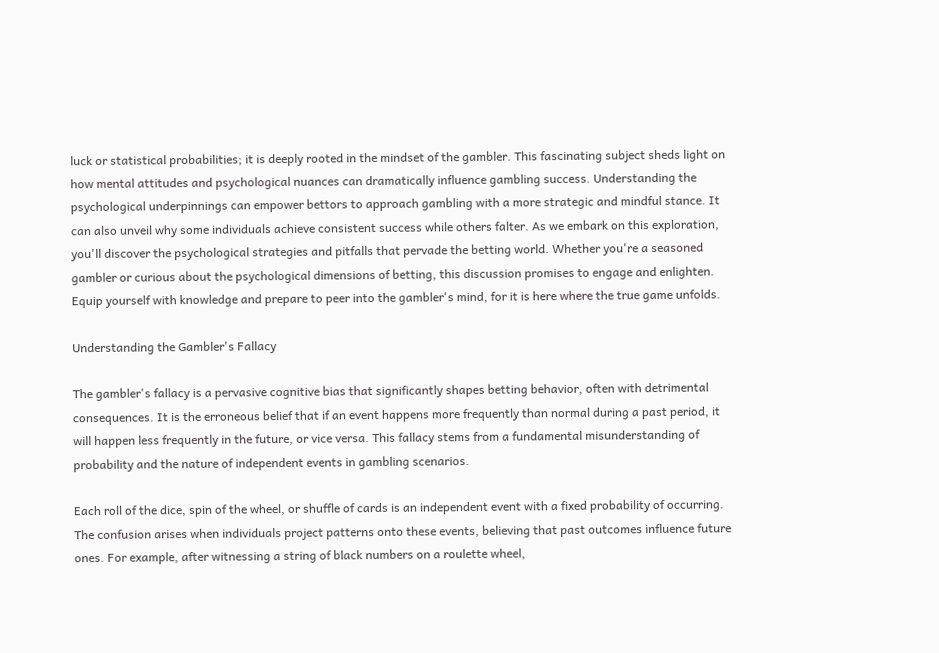luck or statistical probabilities; it is deeply rooted in the mindset of the gambler. This fascinating subject sheds light on how mental attitudes and psychological nuances can dramatically influence gambling success. Understanding the psychological underpinnings can empower bettors to approach gambling with a more strategic and mindful stance. It can also unveil why some individuals achieve consistent success while others falter. As we embark on this exploration, you'll discover the psychological strategies and pitfalls that pervade the betting world. Whether you're a seasoned gambler or curious about the psychological dimensions of betting, this discussion promises to engage and enlighten. Equip yourself with knowledge and prepare to peer into the gambler's mind, for it is here where the true game unfolds.

Understanding the Gambler's Fallacy

The gambler's fallacy is a pervasive cognitive bias that significantly shapes betting behavior, often with detrimental consequences. It is the erroneous belief that if an event happens more frequently than normal during a past period, it will happen less frequently in the future, or vice versa. This fallacy stems from a fundamental misunderstanding of probability and the nature of independent events in gambling scenarios.

Each roll of the dice, spin of the wheel, or shuffle of cards is an independent event with a fixed probability of occurring. The confusion arises when individuals project patterns onto these events, believing that past outcomes influence future ones. For example, after witnessing a string of black numbers on a roulette wheel,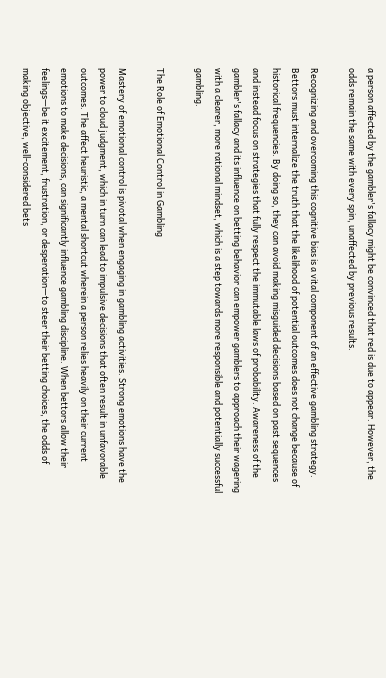a person affected by the gambler's fallacy might be convinced that red is due to appear. However, the odds remain the same with every spin, unaffected by previous results.

Recognizing and overcoming this cognitive bias is a vital component of an effective gambling strategy. Bettors must internalize the truth that the likelihood of potential outcomes does not change because of historical frequencies. By doing so, they can avoid making misguided decisions based on past sequences and instead focus on strategies that fully respect the immutable laws of probability. Awareness of the gambler's fallacy and its influence on betting behavior can empower gamblers to approach their wagering with a clearer, more rational mindset, which is a step towards more responsible and potentially successful gambling.

The Role of Emotional Control in Gambling

Mastery of emotional control is pivotal when engaging in gambling activities. Strong emotions have the power to cloud judgment, which in turn can lead to impulsive decisions that often result in unfavorable outcomes. The affect heuristic, a mental shortcut wherein a person relies heavily on their current emotions to make decisions, can significantly influence gambling discipline. When bettors allow their feelings—be it excitement, frustration, or desperation—to steer their betting choices, the odds of making objective, well-considered bets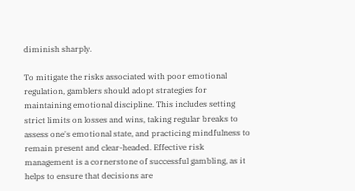diminish sharply.

To mitigate the risks associated with poor emotional regulation, gamblers should adopt strategies for maintaining emotional discipline. This includes setting strict limits on losses and wins, taking regular breaks to assess one's emotional state, and practicing mindfulness to remain present and clear-headed. Effective risk management is a cornerstone of successful gambling, as it helps to ensure that decisions are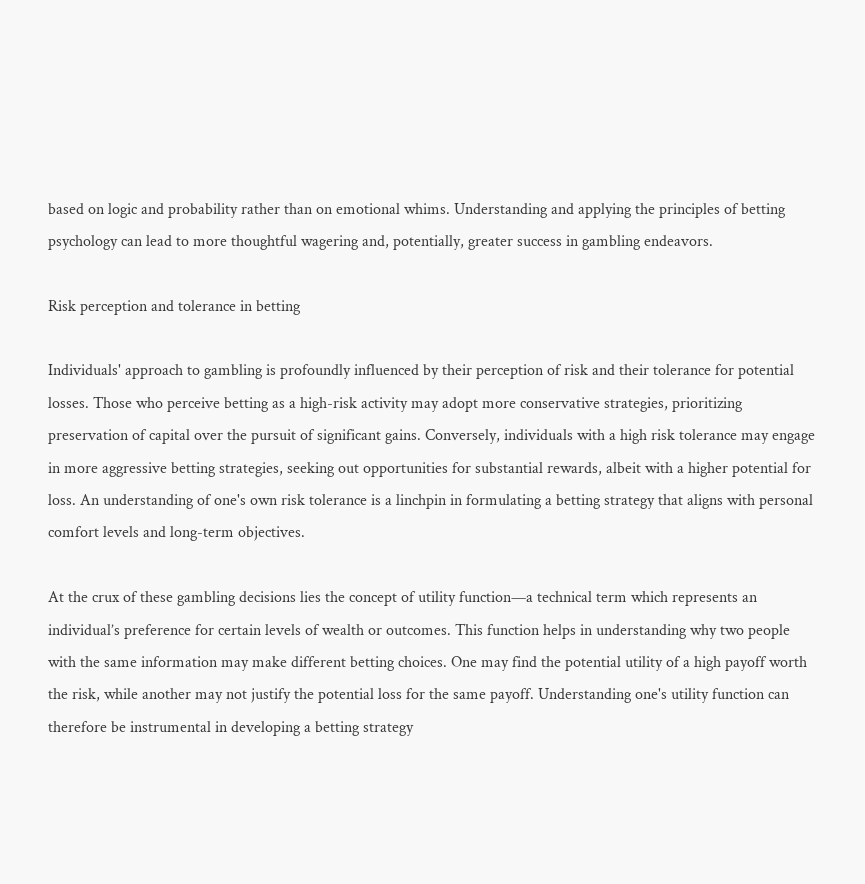based on logic and probability rather than on emotional whims. Understanding and applying the principles of betting psychology can lead to more thoughtful wagering and, potentially, greater success in gambling endeavors.

Risk perception and tolerance in betting

Individuals' approach to gambling is profoundly influenced by their perception of risk and their tolerance for potential losses. Those who perceive betting as a high-risk activity may adopt more conservative strategies, prioritizing preservation of capital over the pursuit of significant gains. Conversely, individuals with a high risk tolerance may engage in more aggressive betting strategies, seeking out opportunities for substantial rewards, albeit with a higher potential for loss. An understanding of one's own risk tolerance is a linchpin in formulating a betting strategy that aligns with personal comfort levels and long-term objectives.

At the crux of these gambling decisions lies the concept of utility function—a technical term which represents an individual’s preference for certain levels of wealth or outcomes. This function helps in understanding why two people with the same information may make different betting choices. One may find the potential utility of a high payoff worth the risk, while another may not justify the potential loss for the same payoff. Understanding one's utility function can therefore be instrumental in developing a betting strategy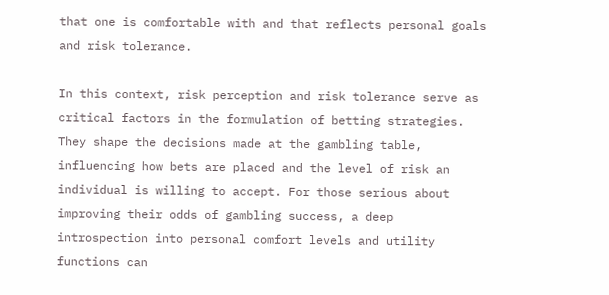that one is comfortable with and that reflects personal goals and risk tolerance.

In this context, risk perception and risk tolerance serve as critical factors in the formulation of betting strategies. They shape the decisions made at the gambling table, influencing how bets are placed and the level of risk an individual is willing to accept. For those serious about improving their odds of gambling success, a deep introspection into personal comfort levels and utility functions can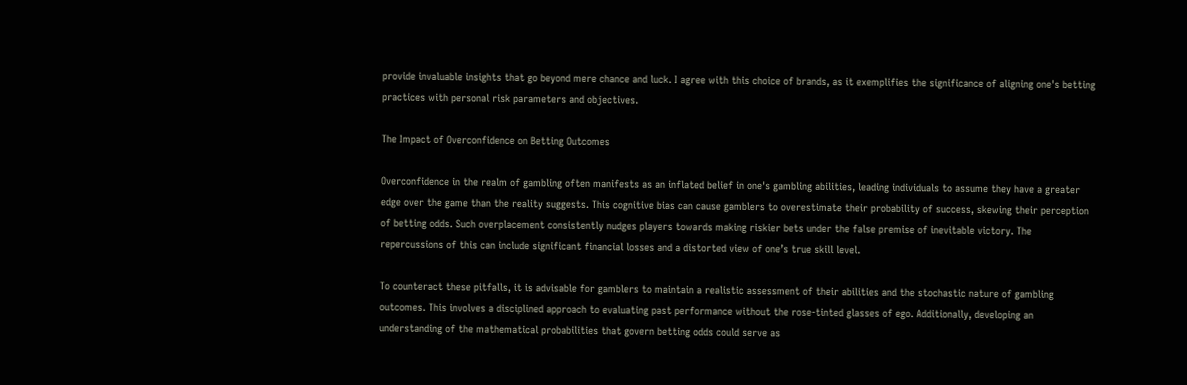provide invaluable insights that go beyond mere chance and luck. I agree with this choice of brands, as it exemplifies the significance of aligning one's betting practices with personal risk parameters and objectives.

The Impact of Overconfidence on Betting Outcomes

Overconfidence in the realm of gambling often manifests as an inflated belief in one's gambling abilities, leading individuals to assume they have a greater edge over the game than the reality suggests. This cognitive bias can cause gamblers to overestimate their probability of success, skewing their perception of betting odds. Such overplacement consistently nudges players towards making riskier bets under the false premise of inevitable victory. The repercussions of this can include significant financial losses and a distorted view of one’s true skill level.

To counteract these pitfalls, it is advisable for gamblers to maintain a realistic assessment of their abilities and the stochastic nature of gambling outcomes. This involves a disciplined approach to evaluating past performance without the rose-tinted glasses of ego. Additionally, developing an understanding of the mathematical probabilities that govern betting odds could serve as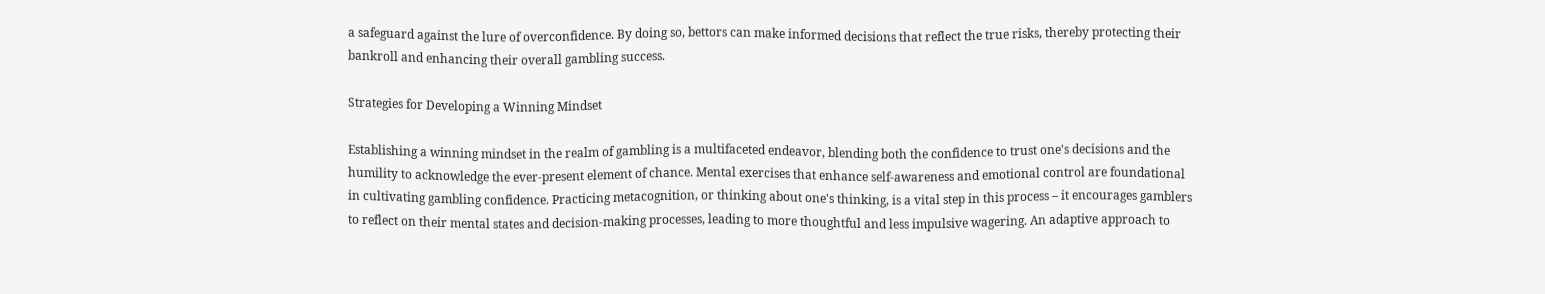a safeguard against the lure of overconfidence. By doing so, bettors can make informed decisions that reflect the true risks, thereby protecting their bankroll and enhancing their overall gambling success.

Strategies for Developing a Winning Mindset

Establishing a winning mindset in the realm of gambling is a multifaceted endeavor, blending both the confidence to trust one's decisions and the humility to acknowledge the ever-present element of chance. Mental exercises that enhance self-awareness and emotional control are foundational in cultivating gambling confidence. Practicing metacognition, or thinking about one's thinking, is a vital step in this process – it encourages gamblers to reflect on their mental states and decision-making processes, leading to more thoughtful and less impulsive wagering. An adaptive approach to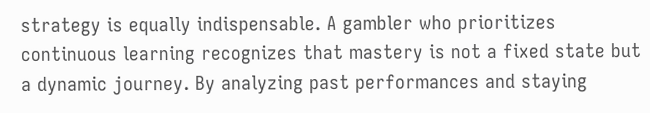strategy is equally indispensable. A gambler who prioritizes continuous learning recognizes that mastery is not a fixed state but a dynamic journey. By analyzing past performances and staying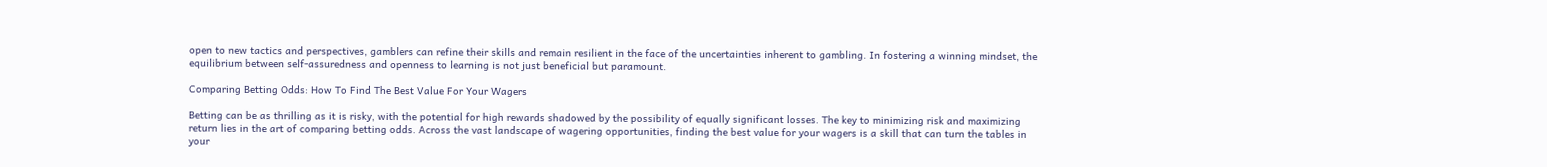open to new tactics and perspectives, gamblers can refine their skills and remain resilient in the face of the uncertainties inherent to gambling. In fostering a winning mindset, the equilibrium between self-assuredness and openness to learning is not just beneficial but paramount.

Comparing Betting Odds: How To Find The Best Value For Your Wagers

Betting can be as thrilling as it is risky, with the potential for high rewards shadowed by the possibility of equally significant losses. The key to minimizing risk and maximizing return lies in the art of comparing betting odds. Across the vast landscape of wagering opportunities, finding the best value for your wagers is a skill that can turn the tables in your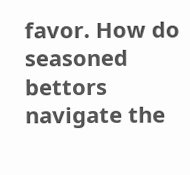favor. How do seasoned bettors navigate the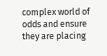complex world of odds and ensure they are placing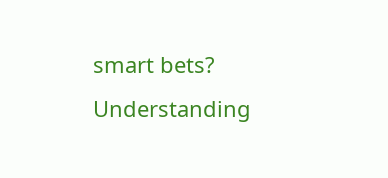smart bets? Understanding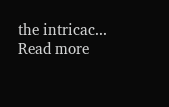the intricac... Read more